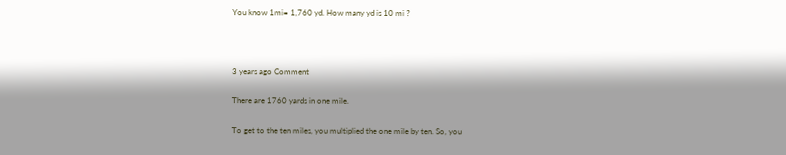You know 1mi= 1,760 yd. How many yd is 10 mi ?



3 years ago Comment

There are 1760 yards in one mile.

To get to the ten miles, you multiplied the one mile by ten. So, you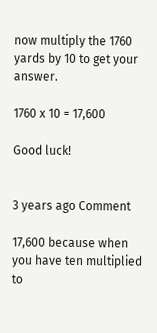now multiply the 1760 yards by 10 to get your answer.

1760 x 10 = 17,600

Good luck!


3 years ago Comment

17,600 because when you have ten multiplied to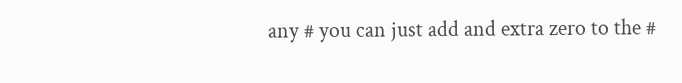any # you can just add and extra zero to the #